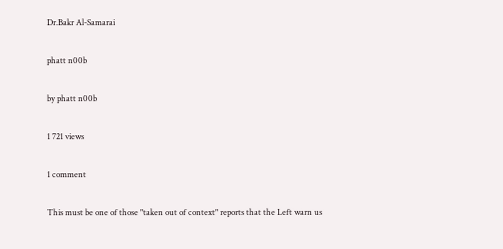Dr.Bakr Al-Samarai

phatt n00b

by phatt n00b

1 721 views

1 comment

This must be one of those "taken out of context" reports that the Left warn us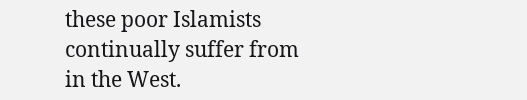these poor Islamists continually suffer from in the West.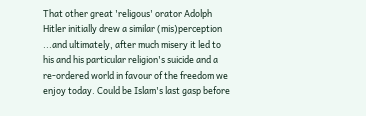That other great 'religous' orator Adolph Hitler initially drew a similar (mis)perception ...and ultimately, after much misery it led to his and his particular religion's suicide and a re-ordered world in favour of the freedom we enjoy today. Could be Islam's last gasp before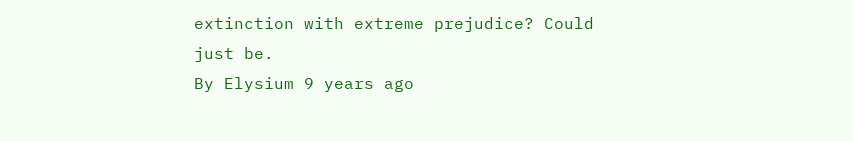extinction with extreme prejudice? Could just be.
By Elysium 9 years ago